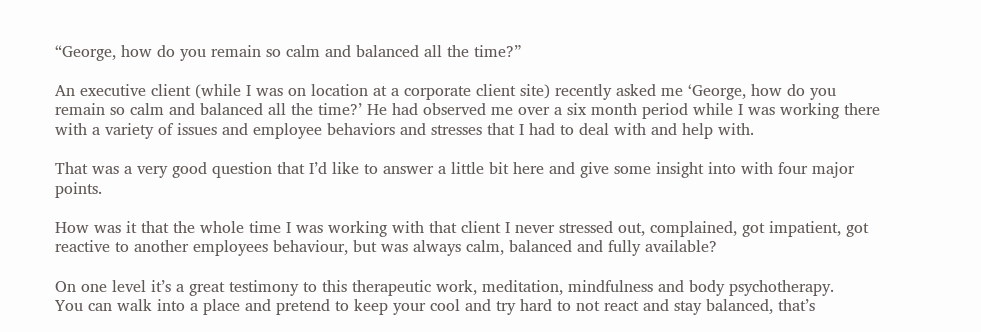“George, how do you remain so calm and balanced all the time?”

An executive client (while I was on location at a corporate client site) recently asked me ‘George, how do you remain so calm and balanced all the time?’ He had observed me over a six month period while I was working there with a variety of issues and employee behaviors and stresses that I had to deal with and help with.

That was a very good question that I’d like to answer a little bit here and give some insight into with four major points.

How was it that the whole time I was working with that client I never stressed out, complained, got impatient, got reactive to another employees behaviour, but was always calm, balanced and fully available?

On one level it’s a great testimony to this therapeutic work, meditation, mindfulness and body psychotherapy.
You can walk into a place and pretend to keep your cool and try hard to not react and stay balanced, that’s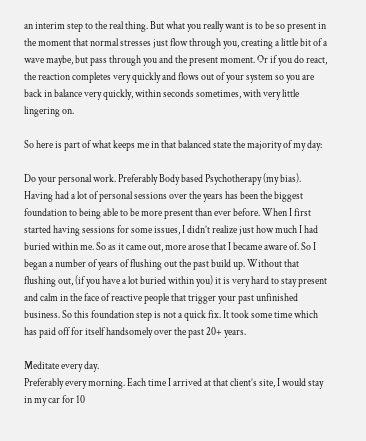an interim step to the real thing. But what you really want is to be so present in the moment that normal stresses just flow through you, creating a little bit of a wave maybe, but pass through you and the present moment. Or if you do react, the reaction completes very quickly and flows out of your system so you are back in balance very quickly, within seconds sometimes, with very little lingering on.

So here is part of what keeps me in that balanced state the majority of my day:

Do your personal work. Preferably Body based Psychotherapy (my bias).
Having had a lot of personal sessions over the years has been the biggest foundation to being able to be more present than ever before. When I first started having sessions for some issues, I didn’t realize just how much I had buried within me. So as it came out, more arose that I became aware of. So I began a number of years of flushing out the past build up. Without that flushing out, (if you have a lot buried within you) it is very hard to stay present and calm in the face of reactive people that trigger your past unfinished business. So this foundation step is not a quick fix. It took some time which has paid off for itself handsomely over the past 20+ years.

Meditate every day.
Preferably every morning. Each time I arrived at that client’s site, I would stay in my car for 10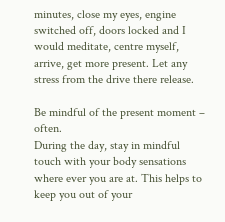minutes, close my eyes, engine switched off, doors locked and I would meditate, centre myself, arrive, get more present. Let any stress from the drive there release.

Be mindful of the present moment – often.
During the day, stay in mindful touch with your body sensations where ever you are at. This helps to keep you out of your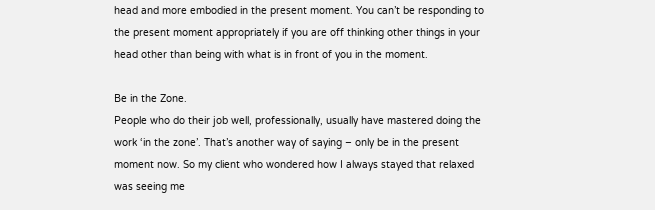head and more embodied in the present moment. You can’t be responding to the present moment appropriately if you are off thinking other things in your head other than being with what is in front of you in the moment.

Be in the Zone.
People who do their job well, professionally, usually have mastered doing the work ‘in the zone’. That’s another way of saying – only be in the present moment now. So my client who wondered how I always stayed that relaxed was seeing me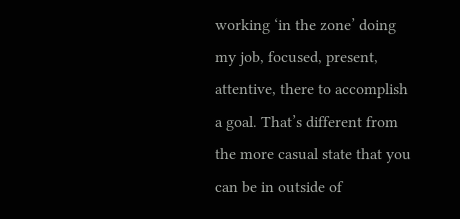working ‘in the zone’ doing my job, focused, present, attentive, there to accomplish a goal. That’s different from the more casual state that you can be in outside of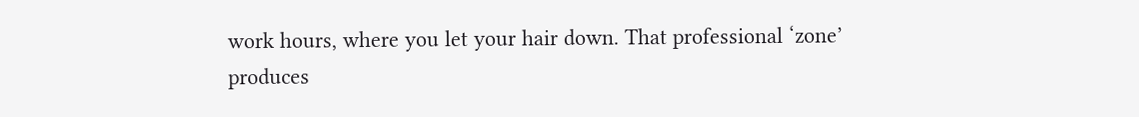work hours, where you let your hair down. That professional ‘zone’ produces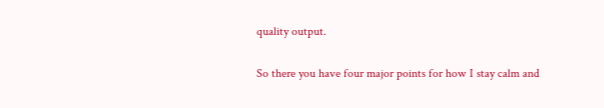quality output.

So there you have four major points for how I stay calm and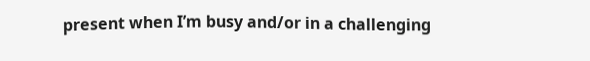present when I’m busy and/or in a challenging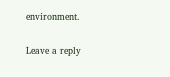environment.

Leave a reply